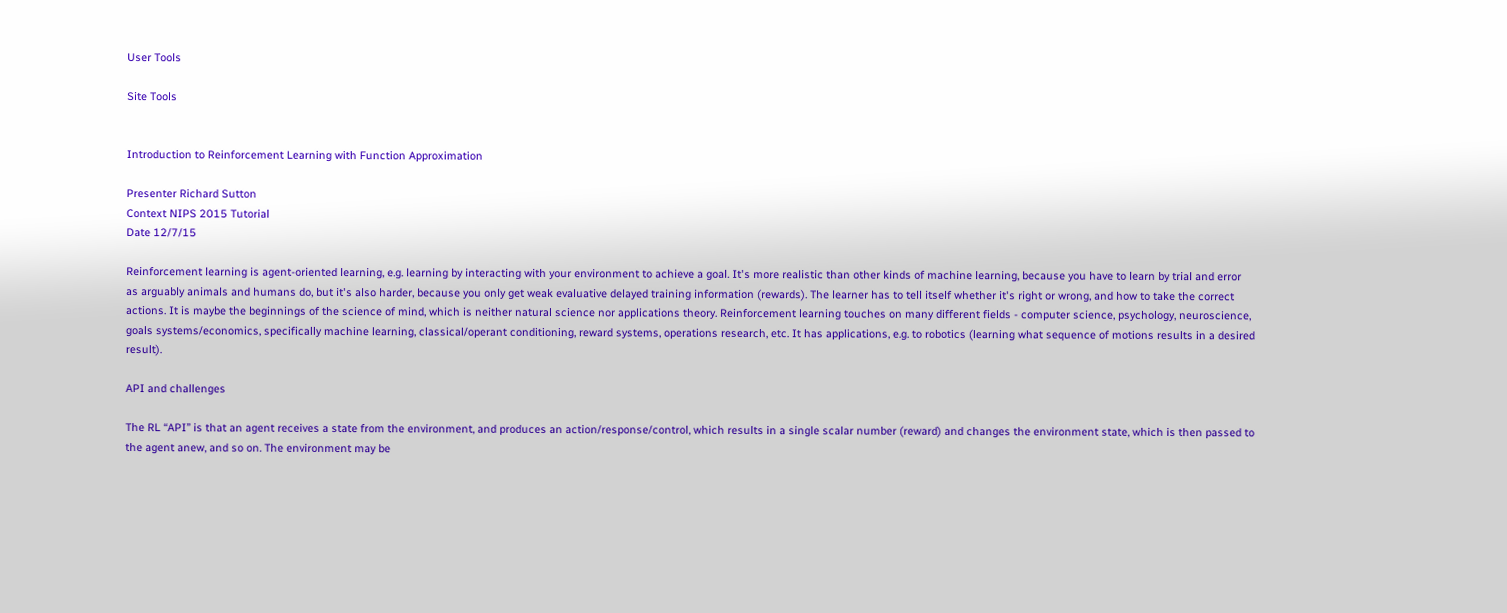User Tools

Site Tools


Introduction to Reinforcement Learning with Function Approximation

Presenter Richard Sutton
Context NIPS 2015 Tutorial
Date 12/7/15

Reinforcement learning is agent-oriented learning, e.g. learning by interacting with your environment to achieve a goal. It's more realistic than other kinds of machine learning, because you have to learn by trial and error as arguably animals and humans do, but it's also harder, because you only get weak evaluative delayed training information (rewards). The learner has to tell itself whether it's right or wrong, and how to take the correct actions. It is maybe the beginnings of the science of mind, which is neither natural science nor applications theory. Reinforcement learning touches on many different fields - computer science, psychology, neuroscience, goals systems/economics, specifically machine learning, classical/operant conditioning, reward systems, operations research, etc. It has applications, e.g. to robotics (learning what sequence of motions results in a desired result).

API and challenges

The RL “API” is that an agent receives a state from the environment, and produces an action/response/control, which results in a single scalar number (reward) and changes the environment state, which is then passed to the agent anew, and so on. The environment may be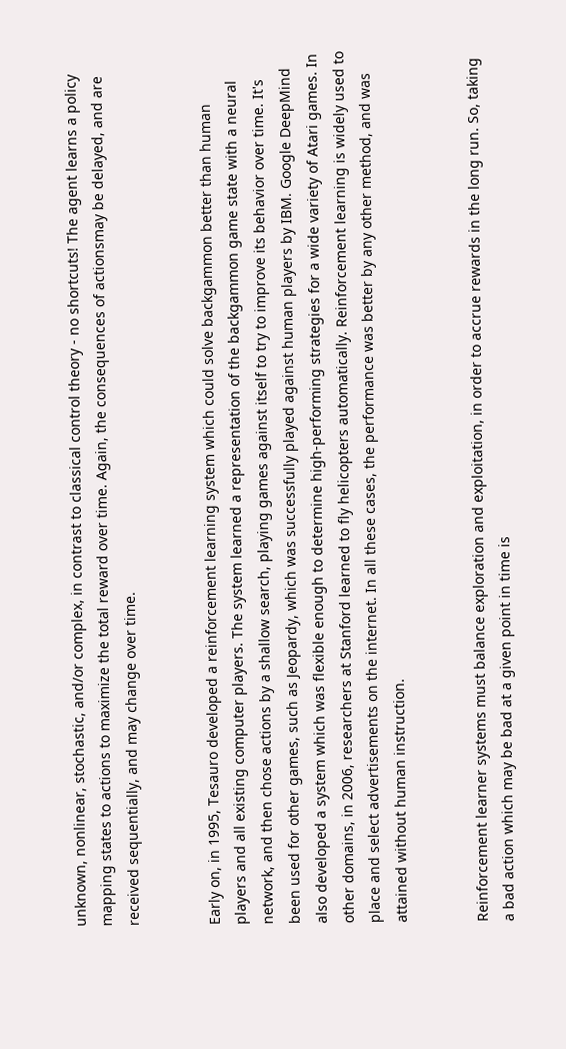unknown, nonlinear, stochastic, and/or complex, in contrast to classical control theory - no shortcuts! The agent learns a policy mapping states to actions to maximize the total reward over time. Again, the consequences of actionsmay be delayed, and are received sequentially, and may change over time.


Early on, in 1995, Tesauro developed a reinforcement learning system which could solve backgammon better than human players and all existing computer players. The system learned a representation of the backgammon game state with a neural network, and then chose actions by a shallow search, playing games against itself to try to improve its behavior over time. It's been used for other games, such as Jeopardy, which was successfully played against human players by IBM. Google DeepMind also developed a system which was flexible enough to determine high-performing strategies for a wide variety of Atari games. In other domains, in 2006, researchers at Stanford learned to fly helicopters automatically. Reinforcement learning is widely used to place and select advertisements on the internet. In all these cases, the performance was better by any other method, and was attained without human instruction.


Reinforcement learner systems must balance exploration and exploitation, in order to accrue rewards in the long run. So, taking a bad action which may be bad at a given point in time is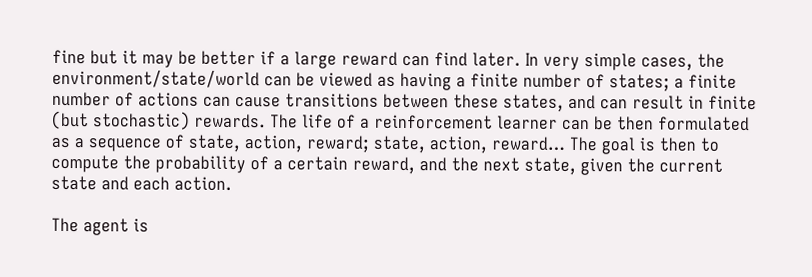fine but it may be better if a large reward can find later. In very simple cases, the environment/state/world can be viewed as having a finite number of states; a finite number of actions can cause transitions between these states, and can result in finite (but stochastic) rewards. The life of a reinforcement learner can be then formulated as a sequence of state, action, reward; state, action, reward… The goal is then to compute the probability of a certain reward, and the next state, given the current state and each action.

The agent is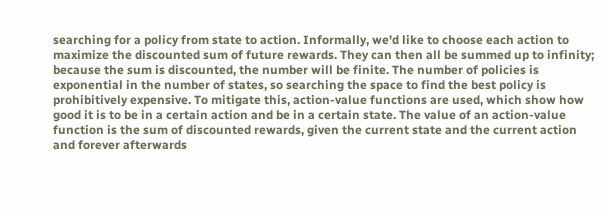searching for a policy from state to action. Informally, we'd like to choose each action to maximize the discounted sum of future rewards. They can then all be summed up to infinity; because the sum is discounted, the number will be finite. The number of policies is exponential in the number of states, so searching the space to find the best policy is prohibitively expensive. To mitigate this, action-value functions are used, which show how good it is to be in a certain action and be in a certain state. The value of an action-value function is the sum of discounted rewards, given the current state and the current action and forever afterwards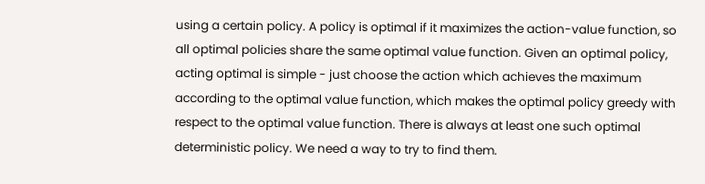using a certain policy. A policy is optimal if it maximizes the action-value function, so all optimal policies share the same optimal value function. Given an optimal policy, acting optimal is simple - just choose the action which achieves the maximum according to the optimal value function, which makes the optimal policy greedy with respect to the optimal value function. There is always at least one such optimal deterministic policy. We need a way to try to find them.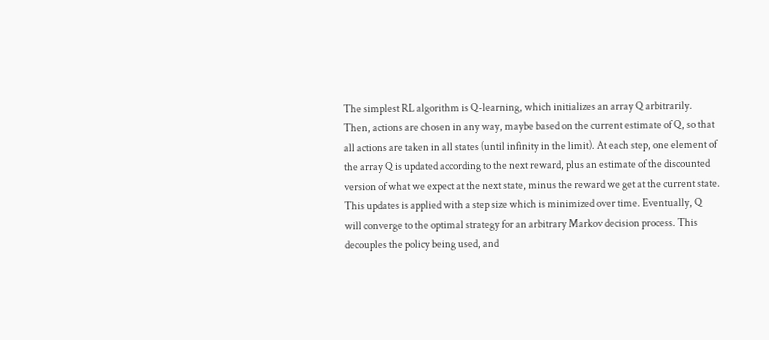The simplest RL algorithm is Q-learning, which initializes an array Q arbitrarily. Then, actions are chosen in any way, maybe based on the current estimate of Q, so that all actions are taken in all states (until infinity in the limit). At each step, one element of the array Q is updated according to the next reward, plus an estimate of the discounted version of what we expect at the next state, minus the reward we get at the current state. This updates is applied with a step size which is minimized over time. Eventually, Q will converge to the optimal strategy for an arbitrary Markov decision process. This decouples the policy being used, and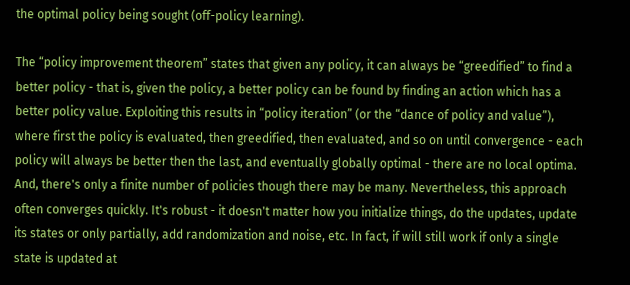the optimal policy being sought (off-policy learning).

The “policy improvement theorem” states that given any policy, it can always be “greedified” to find a better policy - that is, given the policy, a better policy can be found by finding an action which has a better policy value. Exploiting this results in “policy iteration” (or the “dance of policy and value”), where first the policy is evaluated, then greedified, then evaluated, and so on until convergence - each policy will always be better then the last, and eventually globally optimal - there are no local optima. And, there's only a finite number of policies though there may be many. Nevertheless, this approach often converges quickly. It's robust - it doesn't matter how you initialize things, do the updates, update its states or only partially, add randomization and noise, etc. In fact, if will still work if only a single state is updated at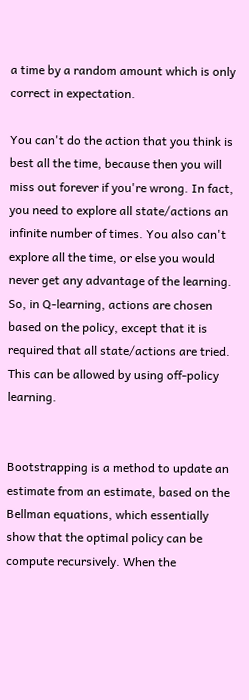a time by a random amount which is only correct in expectation.

You can't do the action that you think is best all the time, because then you will miss out forever if you're wrong. In fact, you need to explore all state/actions an infinite number of times. You also can't explore all the time, or else you would never get any advantage of the learning. So, in Q-learning, actions are chosen based on the policy, except that it is required that all state/actions are tried. This can be allowed by using off-policy learning.


Bootstrapping is a method to update an estimate from an estimate, based on the Bellman equations, which essentially show that the optimal policy can be compute recursively. When the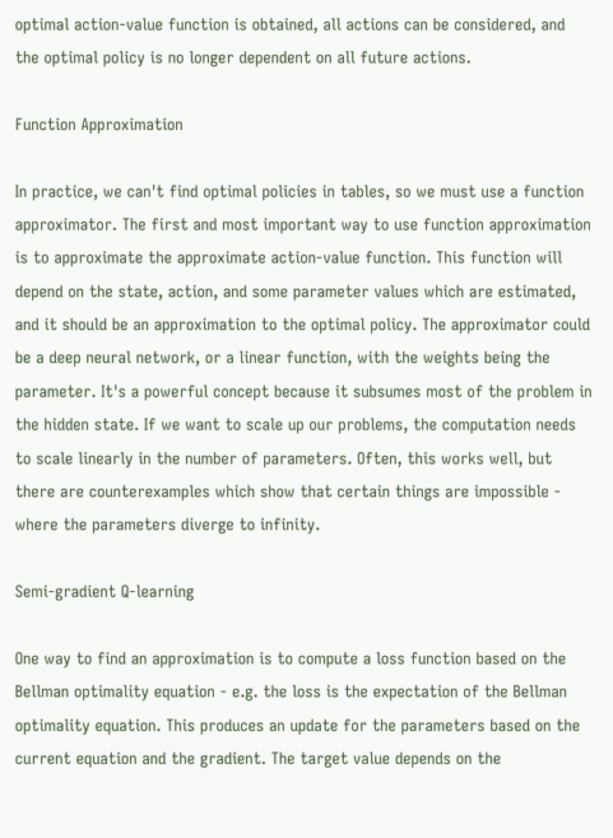optimal action-value function is obtained, all actions can be considered, and the optimal policy is no longer dependent on all future actions.

Function Approximation

In practice, we can't find optimal policies in tables, so we must use a function approximator. The first and most important way to use function approximation is to approximate the approximate action-value function. This function will depend on the state, action, and some parameter values which are estimated, and it should be an approximation to the optimal policy. The approximator could be a deep neural network, or a linear function, with the weights being the parameter. It's a powerful concept because it subsumes most of the problem in the hidden state. If we want to scale up our problems, the computation needs to scale linearly in the number of parameters. Often, this works well, but there are counterexamples which show that certain things are impossible - where the parameters diverge to infinity.

Semi-gradient Q-learning

One way to find an approximation is to compute a loss function based on the Bellman optimality equation - e.g. the loss is the expectation of the Bellman optimality equation. This produces an update for the parameters based on the current equation and the gradient. The target value depends on the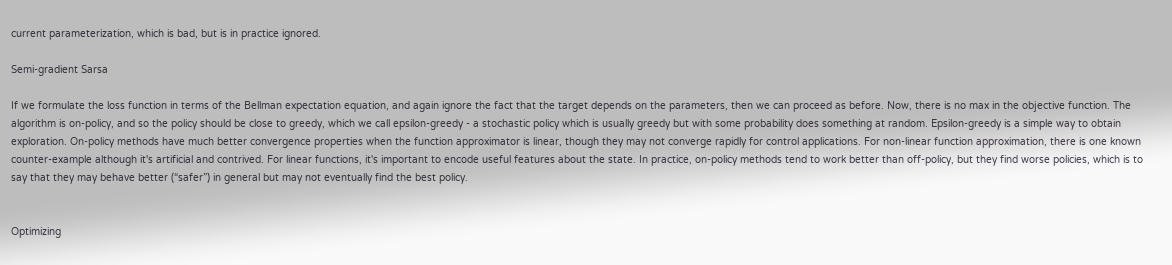current parameterization, which is bad, but is in practice ignored.

Semi-gradient Sarsa

If we formulate the loss function in terms of the Bellman expectation equation, and again ignore the fact that the target depends on the parameters, then we can proceed as before. Now, there is no max in the objective function. The algorithm is on-policy, and so the policy should be close to greedy, which we call epsilon-greedy - a stochastic policy which is usually greedy but with some probability does something at random. Epsilon-greedy is a simple way to obtain exploration. On-policy methods have much better convergence properties when the function approximator is linear, though they may not converge rapidly for control applications. For non-linear function approximation, there is one known counter-example although it's artificial and contrived. For linear functions, it's important to encode useful features about the state. In practice, on-policy methods tend to work better than off-policy, but they find worse policies, which is to say that they may behave better (“safer”) in general but may not eventually find the best policy.


Optimizing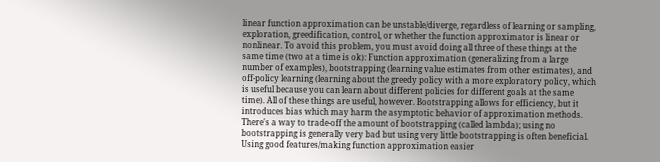linear function approximation can be unstable/diverge, regardless of learning or sampling, exploration, greedification, control, or whether the function approximator is linear or nonlinear. To avoid this problem, you must avoid doing all three of these things at the same time (two at a time is ok): Function approximation (generalizing from a large number of examples), bootstrapping (learning value estimates from other estimates), and off-policy learning (learning about the greedy policy with a more exploratory policy, which is useful because you can learn about different policies for different goals at the same time). All of these things are useful, however. Bootstrapping allows for efficiency, but it introduces bias which may harm the asymptotic behavior of approximation methods. There's a way to trade-off the amount of bootstrapping (called lambda); using no bootstrapping is generally very bad but using very little bootstrapping is often beneficial. Using good features/making function approximation easier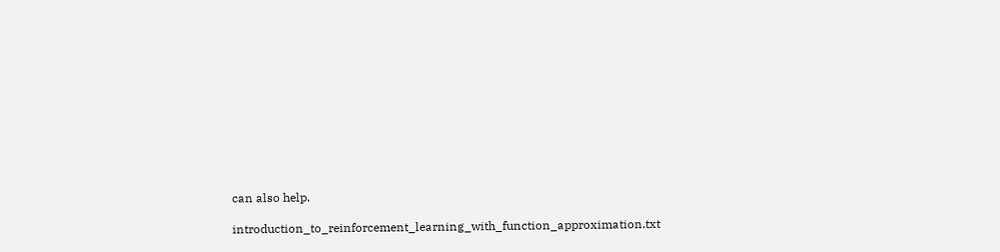can also help.

introduction_to_reinforcement_learning_with_function_approximation.txt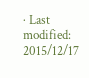· Last modified: 2015/12/17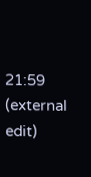21:59 (external edit)